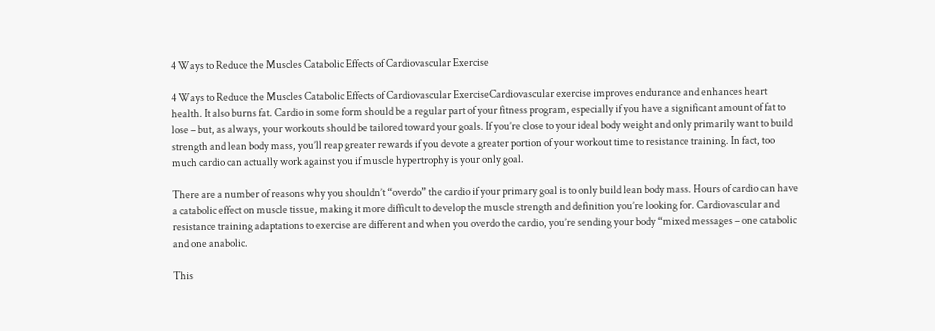4 Ways to Reduce the Muscles Catabolic Effects of Cardiovascular Exercise

4 Ways to Reduce the Muscles Catabolic Effects of Cardiovascular ExerciseCardiovascular exercise improves endurance and enhances heart health. It also burns fat. Cardio in some form should be a regular part of your fitness program, especially if you have a significant amount of fat to lose – but, as always, your workouts should be tailored toward your goals. If you’re close to your ideal body weight and only primarily want to build strength and lean body mass, you’ll reap greater rewards if you devote a greater portion of your workout time to resistance training. In fact, too much cardio can actually work against you if muscle hypertrophy is your only goal.

There are a number of reasons why you shouldn’t “overdo” the cardio if your primary goal is to only build lean body mass. Hours of cardio can have a catabolic effect on muscle tissue, making it more difficult to develop the muscle strength and definition you’re looking for. Cardiovascular and resistance training adaptations to exercise are different and when you overdo the cardio, you’re sending your body “mixed messages – one catabolic and one anabolic.

This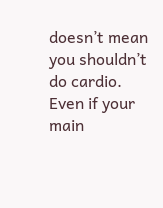doesn’t mean you shouldn’t do cardio. Even if your main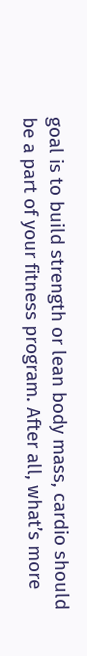goal is to build strength or lean body mass, cardio should be a part of your fitness program. After all, what’s more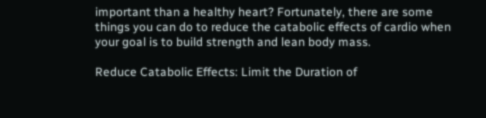important than a healthy heart? Fortunately, there are some things you can do to reduce the catabolic effects of cardio when your goal is to build strength and lean body mass.

Reduce Catabolic Effects: Limit the Duration of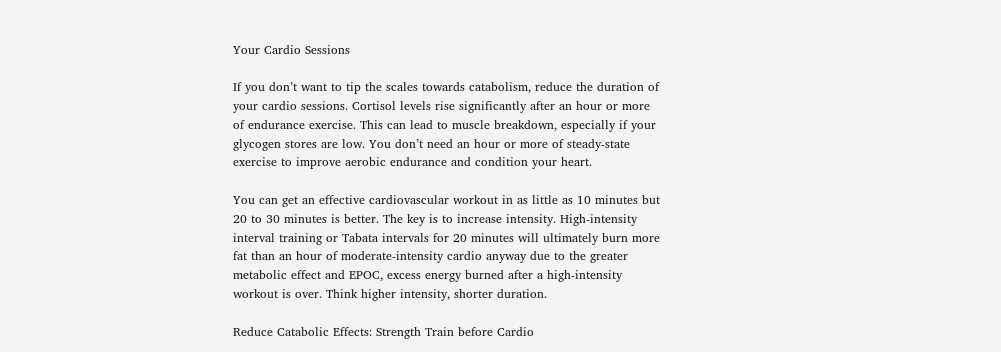Your Cardio Sessions

If you don’t want to tip the scales towards catabolism, reduce the duration of your cardio sessions. Cortisol levels rise significantly after an hour or more of endurance exercise. This can lead to muscle breakdown, especially if your glycogen stores are low. You don’t need an hour or more of steady-state exercise to improve aerobic endurance and condition your heart.

You can get an effective cardiovascular workout in as little as 10 minutes but 20 to 30 minutes is better. The key is to increase intensity. High-intensity interval training or Tabata intervals for 20 minutes will ultimately burn more fat than an hour of moderate-intensity cardio anyway due to the greater metabolic effect and EPOC, excess energy burned after a high-intensity workout is over. Think higher intensity, shorter duration.

Reduce Catabolic Effects: Strength Train before Cardio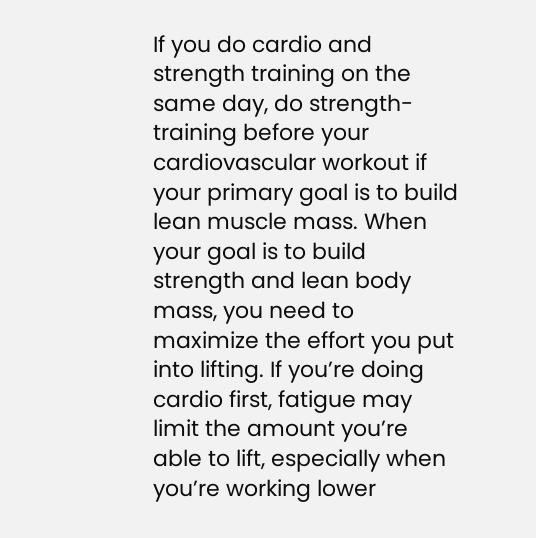If you do cardio and strength training on the same day, do strength-training before your cardiovascular workout if your primary goal is to build lean muscle mass. When your goal is to build strength and lean body mass, you need to maximize the effort you put into lifting. If you’re doing cardio first, fatigue may limit the amount you’re able to lift, especially when you’re working lower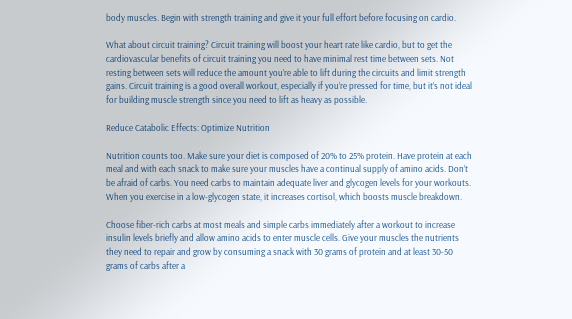body muscles. Begin with strength training and give it your full effort before focusing on cardio.

What about circuit training? Circuit training will boost your heart rate like cardio, but to get the cardiovascular benefits of circuit training you need to have minimal rest time between sets. Not resting between sets will reduce the amount you’re able to lift during the circuits and limit strength gains. Circuit training is a good overall workout, especially if you’re pressed for time, but it’s not ideal for building muscle strength since you need to lift as heavy as possible.

Reduce Catabolic Effects: Optimize Nutrition

Nutrition counts too. Make sure your diet is composed of 20% to 25% protein. Have protein at each meal and with each snack to make sure your muscles have a continual supply of amino acids. Don’t be afraid of carbs. You need carbs to maintain adequate liver and glycogen levels for your workouts. When you exercise in a low-glycogen state, it increases cortisol, which boosts muscle breakdown.

Choose fiber-rich carbs at most meals and simple carbs immediately after a workout to increase insulin levels briefly and allow amino acids to enter muscle cells. Give your muscles the nutrients they need to repair and grow by consuming a snack with 30 grams of protein and at least 30-50 grams of carbs after a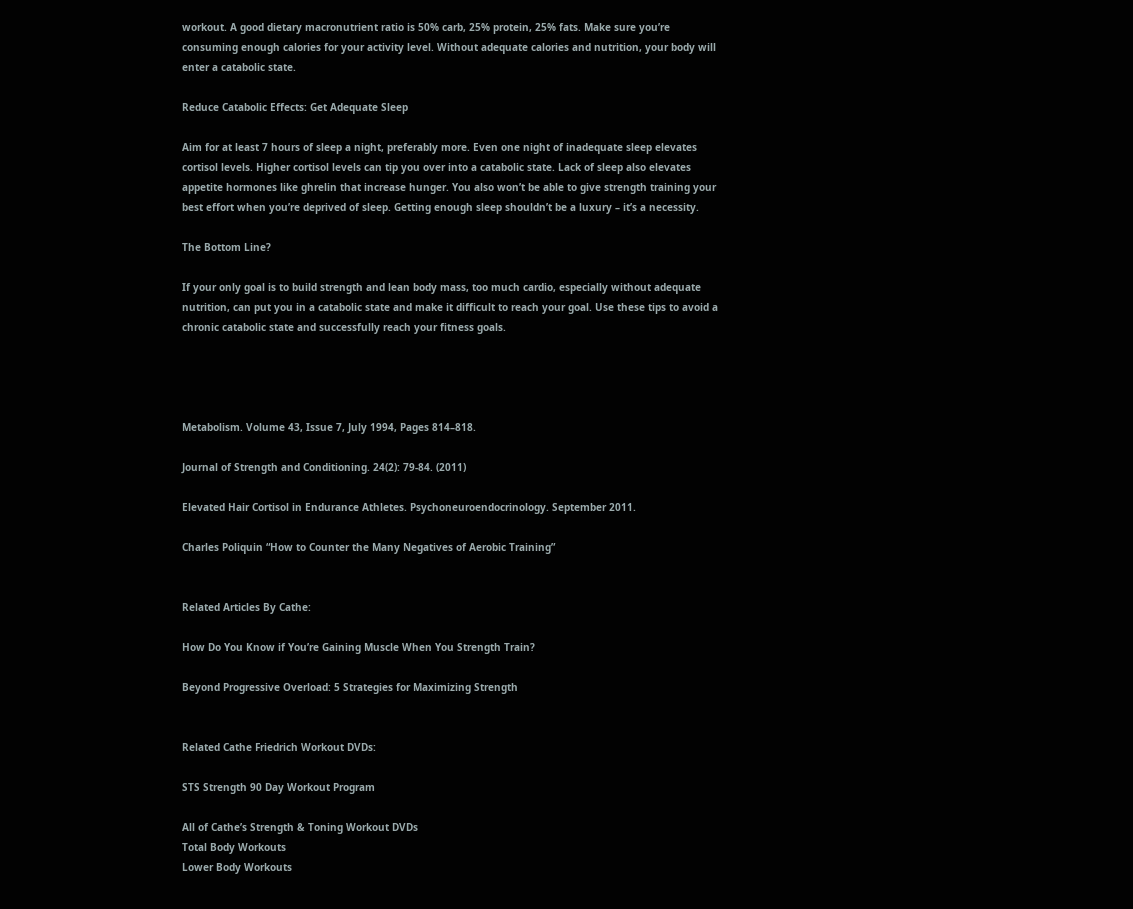workout. A good dietary macronutrient ratio is 50% carb, 25% protein, 25% fats. Make sure you’re consuming enough calories for your activity level. Without adequate calories and nutrition, your body will enter a catabolic state.

Reduce Catabolic Effects: Get Adequate Sleep

Aim for at least 7 hours of sleep a night, preferably more. Even one night of inadequate sleep elevates cortisol levels. Higher cortisol levels can tip you over into a catabolic state. Lack of sleep also elevates appetite hormones like ghrelin that increase hunger. You also won’t be able to give strength training your best effort when you’re deprived of sleep. Getting enough sleep shouldn’t be a luxury – it’s a necessity.

The Bottom Line?

If your only goal is to build strength and lean body mass, too much cardio, especially without adequate nutrition, can put you in a catabolic state and make it difficult to reach your goal. Use these tips to avoid a chronic catabolic state and successfully reach your fitness goals.




Metabolism. Volume 43, Issue 7, July 1994, Pages 814–818.

Journal of Strength and Conditioning. 24(2): 79-84. (2011)

Elevated Hair Cortisol in Endurance Athletes. Psychoneuroendocrinology. September 2011.

Charles Poliquin “How to Counter the Many Negatives of Aerobic Training”


Related Articles By Cathe:

How Do You Know if You’re Gaining Muscle When You Strength Train?

Beyond Progressive Overload: 5 Strategies for Maximizing Strength


Related Cathe Friedrich Workout DVDs:

STS Strength 90 Day Workout Program

All of Cathe’s Strength & Toning Workout DVDs
Total Body Workouts
Lower Body Workouts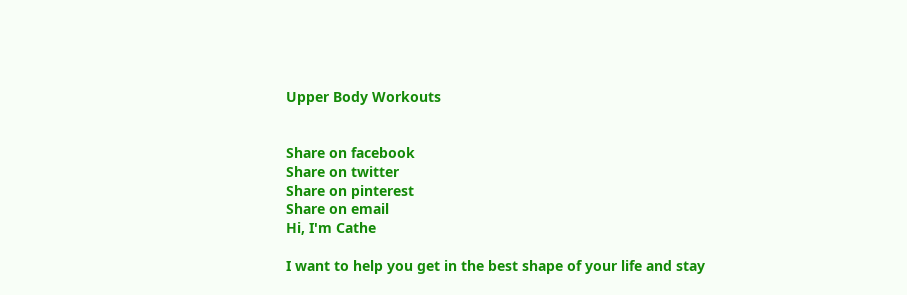Upper Body Workouts


Share on facebook
Share on twitter
Share on pinterest
Share on email
Hi, I'm Cathe

I want to help you get in the best shape of your life and stay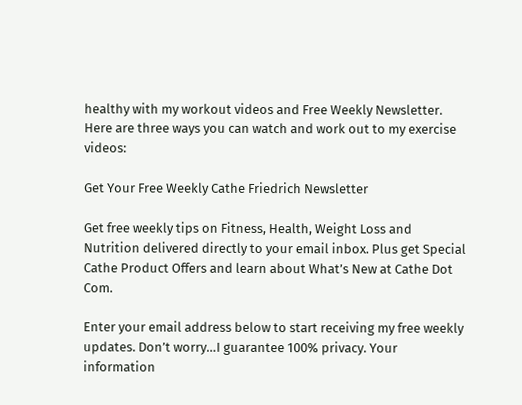healthy with my workout videos and Free Weekly Newsletter. Here are three ways you can watch and work out to my exercise videos:

Get Your Free Weekly Cathe Friedrich Newsletter

Get free weekly tips on Fitness, Health, Weight Loss and Nutrition delivered directly to your email inbox. Plus get Special Cathe Product Offers and learn about What’s New at Cathe Dot Com.

Enter your email address below to start receiving my free weekly updates. Don’t worry…I guarantee 100% privacy. Your information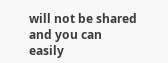will not be shared and you can easily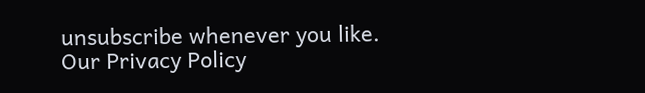unsubscribe whenever you like. Our Privacy Policy